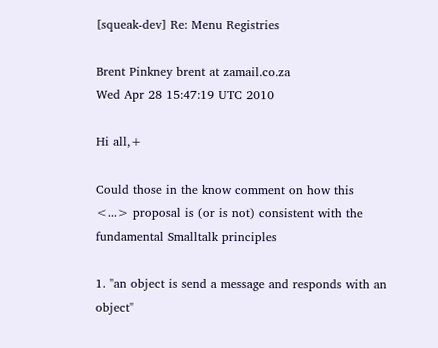[squeak-dev] Re: Menu Registries

Brent Pinkney brent at zamail.co.za
Wed Apr 28 15:47:19 UTC 2010

Hi all,+

Could those in the know comment on how this <...> proposal is (or is not) consistent with the fundamental Smalltalk principles

1. "an object is send a message and responds with an object"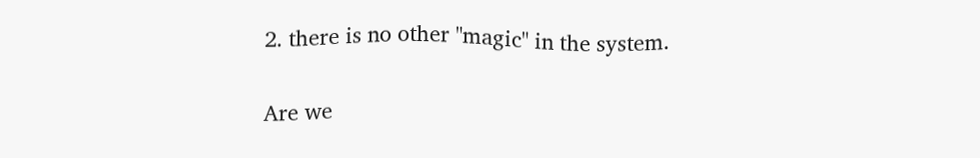2. there is no other "magic" in the system.

Are we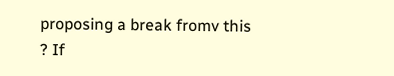proposing a break fromv this ? If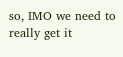so, IMO we need to really get it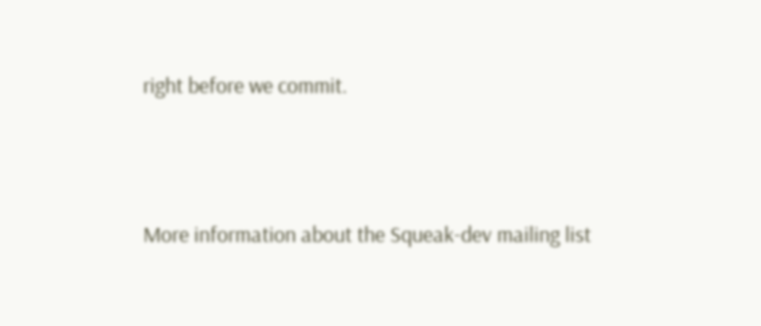right before we commit.



More information about the Squeak-dev mailing list